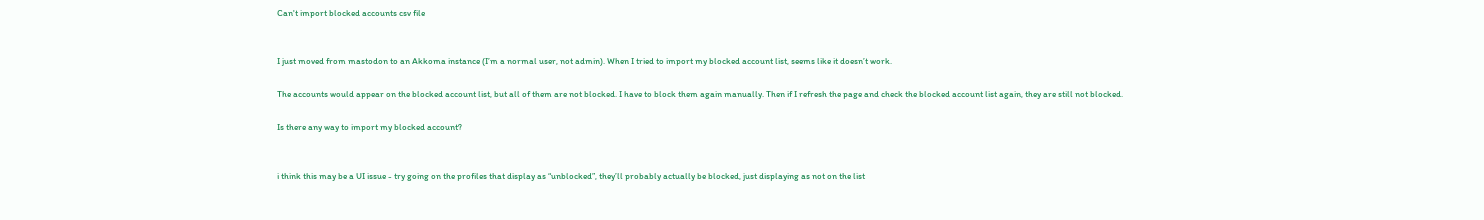Can't import blocked accounts csv file


I just moved from mastodon to an Akkoma instance (I’m a normal user, not admin). When I tried to import my blocked account list, seems like it doesn’t work.

The accounts would appear on the blocked account list, but all of them are not blocked. I have to block them again manually. Then if I refresh the page and check the blocked account list again, they are still not blocked.

Is there any way to import my blocked account?


i think this may be a UI issue - try going on the profiles that display as “unblocked”, they’ll probably actually be blocked, just displaying as not on the list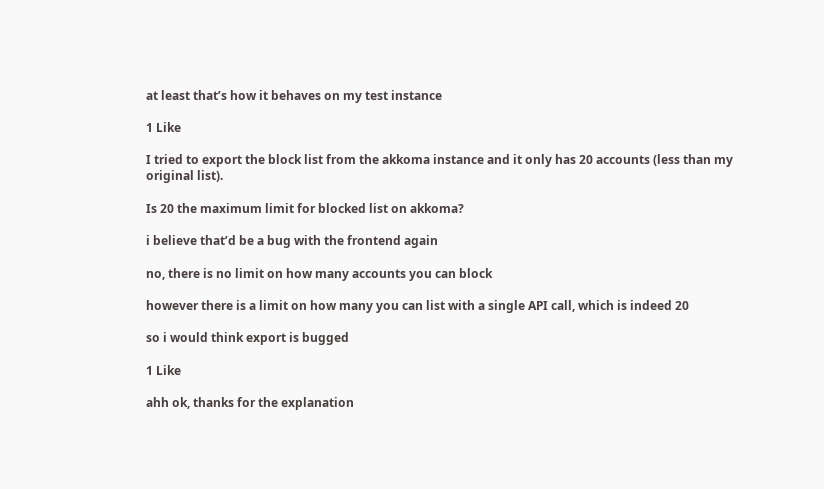at least that’s how it behaves on my test instance

1 Like

I tried to export the block list from the akkoma instance and it only has 20 accounts (less than my original list).

Is 20 the maximum limit for blocked list on akkoma?

i believe that’d be a bug with the frontend again

no, there is no limit on how many accounts you can block

however there is a limit on how many you can list with a single API call, which is indeed 20

so i would think export is bugged

1 Like

ahh ok, thanks for the explanation